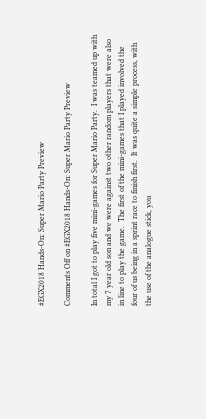#EGX2018 Hands-On: Super Mario Party Preview

Comments Off on #EGX2018 Hands-On: Super Mario Party Preview

In total I got to play five mini-games for Super Mario Party.  I was teamed up with my 7 year old son and we were against two other random players that were also in line to play the game.  The first of the mini-games that I played involved the four of us being in a sprint race to finish first.  It was quite a simple process, with the use of the analogue stick, you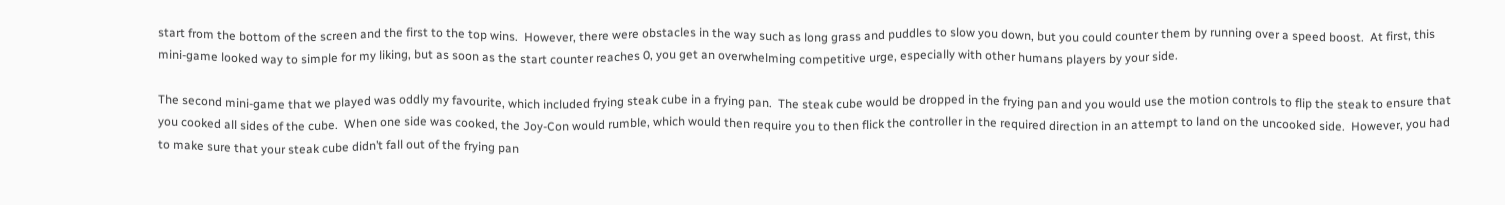start from the bottom of the screen and the first to the top wins.  However, there were obstacles in the way such as long grass and puddles to slow you down, but you could counter them by running over a speed boost.  At first, this mini-game looked way to simple for my liking, but as soon as the start counter reaches 0, you get an overwhelming competitive urge, especially with other humans players by your side.

The second mini-game that we played was oddly my favourite, which included frying steak cube in a frying pan.  The steak cube would be dropped in the frying pan and you would use the motion controls to flip the steak to ensure that you cooked all sides of the cube.  When one side was cooked, the Joy-Con would rumble, which would then require you to then flick the controller in the required direction in an attempt to land on the uncooked side.  However, you had to make sure that your steak cube didn’t fall out of the frying pan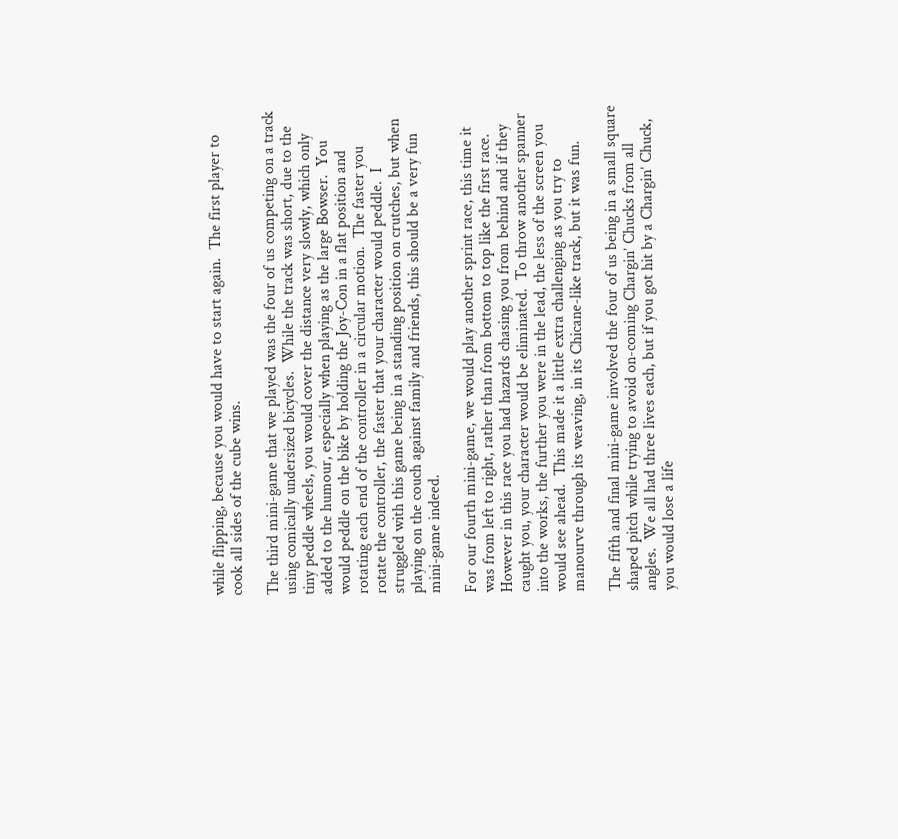while flipping, because you would have to start again.  The first player to cook all sides of the cube wins.

The third mini-game that we played was the four of us competing on a track using comically undersized bicycles.  While the track was short, due to the tiny peddle wheels, you would cover the distance very slowly, which only added to the humour, especially when playing as the large Bowser.  You would peddle on the bike by holding the Joy-Con in a flat position and rotating each end of the controller in a circular motion.  The faster you rotate the controller, the faster that your character would peddle.  I struggled with this game being in a standing position on crutches, but when playing on the couch against family and friends, this should be a very fun mini-game indeed.

For our fourth mini-game, we would play another sprint race, this time it was from left to right, rather than from bottom to top like the first race.  However in this race you had hazards chasing you from behind and if they caught you, your character would be eliminated.  To throw another spanner into the works, the further you were in the lead, the less of the screen you would see ahead.  This made it a little extra challenging as you try to manourve through its weaving, in its Chicane-like track, but it was fun.

The fifth and final mini-game involved the four of us being in a small square shaped pitch while trying to avoid on-coming Chargin’ Chucks from all angles.  We all had three lives each, but if you got hit by a Chargin’ Chuck, you would lose a life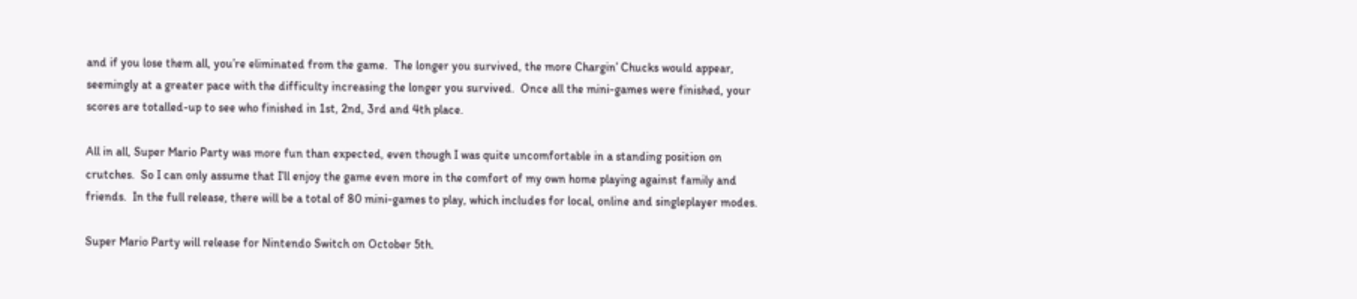and if you lose them all, you’re eliminated from the game.  The longer you survived, the more Chargin’ Chucks would appear, seemingly at a greater pace with the difficulty increasing the longer you survived.  Once all the mini-games were finished, your scores are totalled-up to see who finished in 1st, 2nd, 3rd and 4th place.

All in all, Super Mario Party was more fun than expected, even though I was quite uncomfortable in a standing position on crutches.  So I can only assume that I’ll enjoy the game even more in the comfort of my own home playing against family and friends.  In the full release, there will be a total of 80 mini-games to play, which includes for local, online and singleplayer modes.

Super Mario Party will release for Nintendo Switch on October 5th.